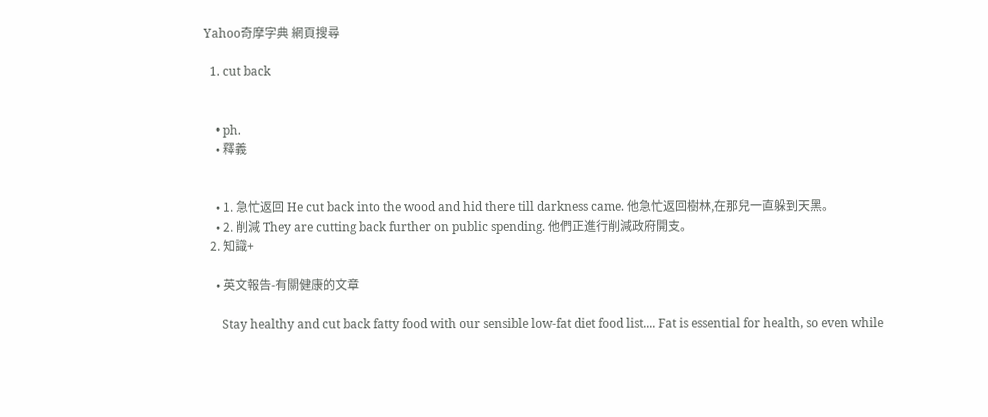Yahoo奇摩字典 網頁搜尋

  1. cut back


    • ph.
    • 釋義


    • 1. 急忙返回 He cut back into the wood and hid there till darkness came. 他急忙返回樹林,在那兒一直躲到天黑。
    • 2. 削減 They are cutting back further on public spending. 他們正進行削減政府開支。
  2. 知識+

    • 英文報告-有關健康的文章

      Stay healthy and cut back fatty food with our sensible low-fat diet food list.... Fat is essential for health, so even while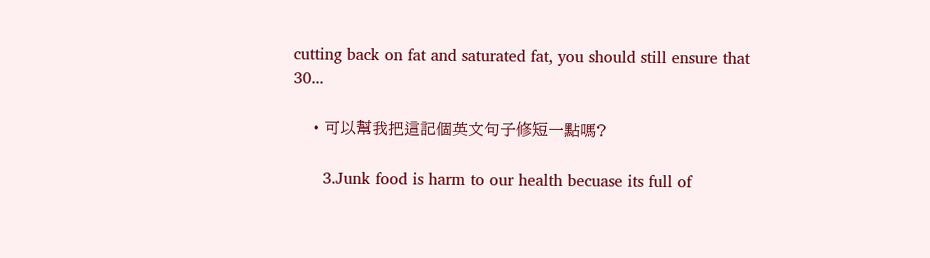cutting back on fat and saturated fat, you should still ensure that 30...

    • 可以幫我把這記個英文句子修短一點嗎?

      3.Junk food is harm to our health becuase its full of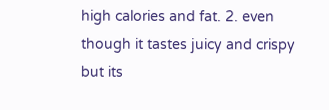high calories and fat. 2. even though it tastes juicy and crispy but its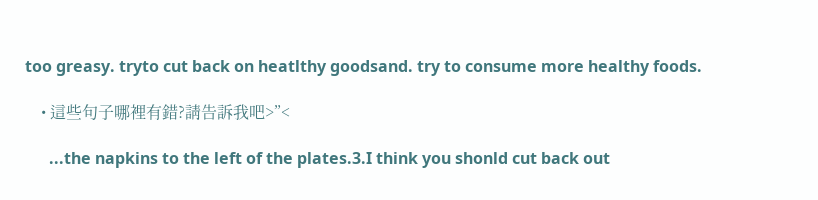too greasy. tryto cut back on heatlthy goodsand. try to consume more healthy foods.

    • 這些句子哪裡有錯?請告訴我吧>”<

      ...the napkins to the left of the plates.3.I think you shonld cut back out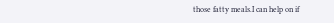those fatty meals.I can help on if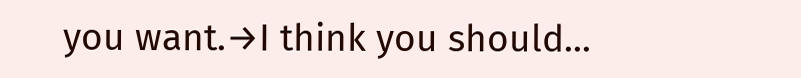you want.→I think you should...